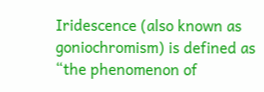Iridescence (also known as goniochromism) is defined as “the phenomenon of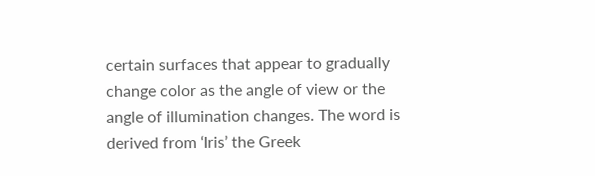certain surfaces that appear to gradually change color as the angle of view or the angle of illumination changes. The word is derived from ‘Iris’ the Greek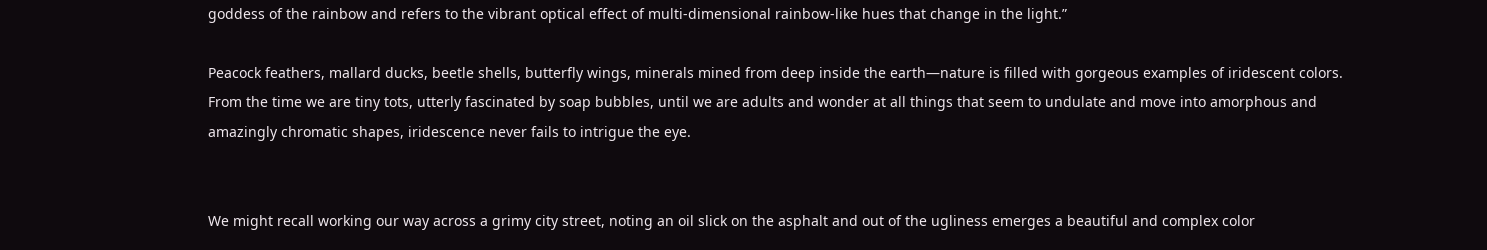goddess of the rainbow and refers to the vibrant optical effect of multi-dimensional rainbow-like hues that change in the light.”

Peacock feathers, mallard ducks, beetle shells, butterfly wings, minerals mined from deep inside the earth—nature is filled with gorgeous examples of iridescent colors. From the time we are tiny tots, utterly fascinated by soap bubbles, until we are adults and wonder at all things that seem to undulate and move into amorphous and amazingly chromatic shapes, iridescence never fails to intrigue the eye.


We might recall working our way across a grimy city street, noting an oil slick on the asphalt and out of the ugliness emerges a beautiful and complex color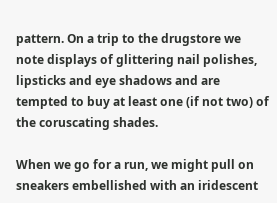pattern. On a trip to the drugstore we note displays of glittering nail polishes, lipsticks and eye shadows and are tempted to buy at least one (if not two) of the coruscating shades.

When we go for a run, we might pull on sneakers embellished with an iridescent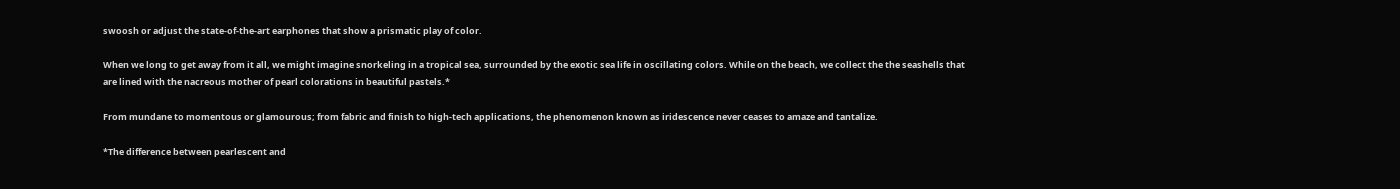swoosh or adjust the state-of-the-art earphones that show a prismatic play of color.

When we long to get away from it all, we might imagine snorkeling in a tropical sea, surrounded by the exotic sea life in oscillating colors. While on the beach, we collect the the seashells that are lined with the nacreous mother of pearl colorations in beautiful pastels.*

From mundane to momentous or glamourous; from fabric and finish to high-tech applications, the phenomenon known as iridescence never ceases to amaze and tantalize.

*The difference between pearlescent and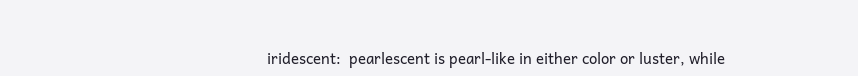iridescent:  pearlescent is pearl-like in either color or luster, while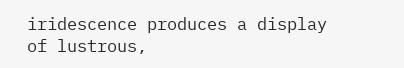iridescence produces a display of lustrous,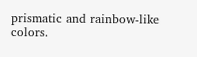prismatic and rainbow-like colors.